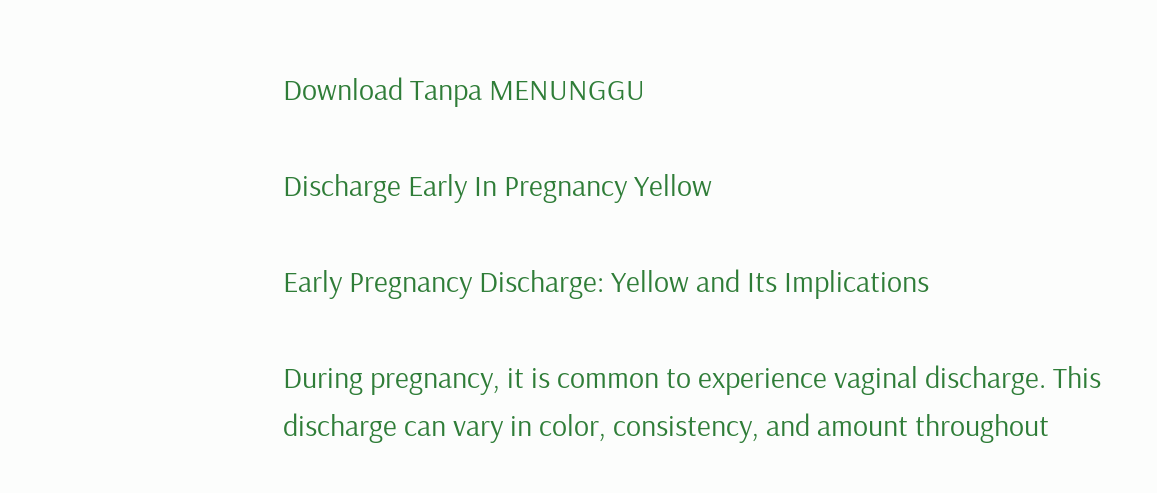Download Tanpa MENUNGGU

Discharge Early In Pregnancy Yellow

Early Pregnancy Discharge: Yellow and Its Implications

During pregnancy, it is common to experience vaginal discharge. This discharge can vary in color, consistency, and amount throughout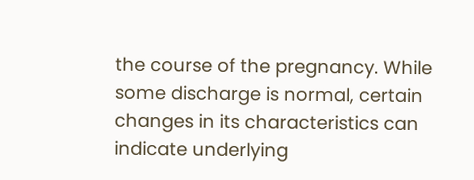the course of the pregnancy. While some discharge is normal, certain changes in its characteristics can indicate underlying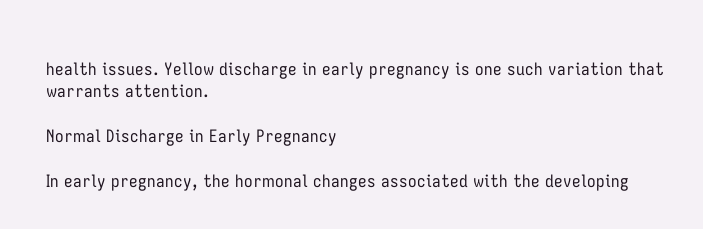health issues. Yellow discharge in early pregnancy is one such variation that warrants attention.

Normal Discharge in Early Pregnancy

In early pregnancy, the hormonal changes associated with the developing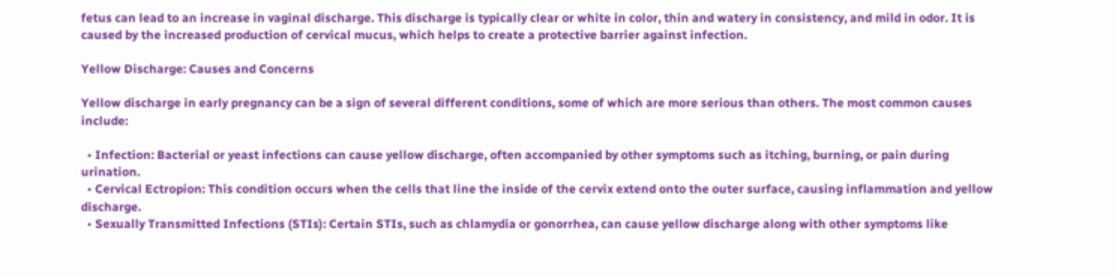fetus can lead to an increase in vaginal discharge. This discharge is typically clear or white in color, thin and watery in consistency, and mild in odor. It is caused by the increased production of cervical mucus, which helps to create a protective barrier against infection.

Yellow Discharge: Causes and Concerns

Yellow discharge in early pregnancy can be a sign of several different conditions, some of which are more serious than others. The most common causes include:

  • Infection: Bacterial or yeast infections can cause yellow discharge, often accompanied by other symptoms such as itching, burning, or pain during urination.
  • Cervical Ectropion: This condition occurs when the cells that line the inside of the cervix extend onto the outer surface, causing inflammation and yellow discharge.
  • Sexually Transmitted Infections (STIs): Certain STIs, such as chlamydia or gonorrhea, can cause yellow discharge along with other symptoms like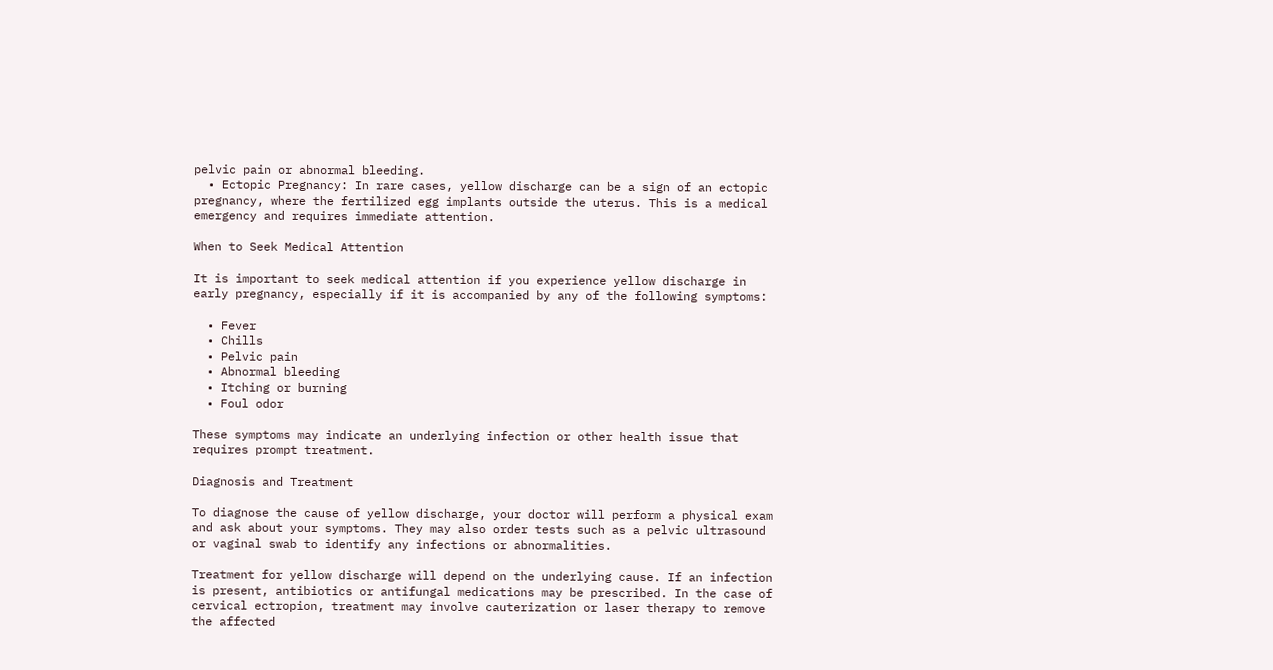pelvic pain or abnormal bleeding.
  • Ectopic Pregnancy: In rare cases, yellow discharge can be a sign of an ectopic pregnancy, where the fertilized egg implants outside the uterus. This is a medical emergency and requires immediate attention.

When to Seek Medical Attention

It is important to seek medical attention if you experience yellow discharge in early pregnancy, especially if it is accompanied by any of the following symptoms:

  • Fever
  • Chills
  • Pelvic pain
  • Abnormal bleeding
  • Itching or burning
  • Foul odor

These symptoms may indicate an underlying infection or other health issue that requires prompt treatment.

Diagnosis and Treatment

To diagnose the cause of yellow discharge, your doctor will perform a physical exam and ask about your symptoms. They may also order tests such as a pelvic ultrasound or vaginal swab to identify any infections or abnormalities.

Treatment for yellow discharge will depend on the underlying cause. If an infection is present, antibiotics or antifungal medications may be prescribed. In the case of cervical ectropion, treatment may involve cauterization or laser therapy to remove the affected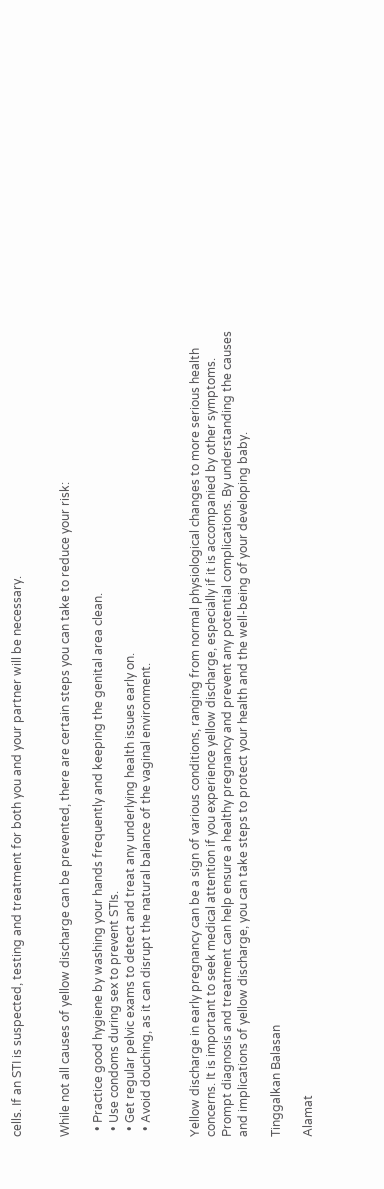cells. If an STI is suspected, testing and treatment for both you and your partner will be necessary.


While not all causes of yellow discharge can be prevented, there are certain steps you can take to reduce your risk:

  • Practice good hygiene by washing your hands frequently and keeping the genital area clean.
  • Use condoms during sex to prevent STIs.
  • Get regular pelvic exams to detect and treat any underlying health issues early on.
  • Avoid douching, as it can disrupt the natural balance of the vaginal environment.


Yellow discharge in early pregnancy can be a sign of various conditions, ranging from normal physiological changes to more serious health concerns. It is important to seek medical attention if you experience yellow discharge, especially if it is accompanied by other symptoms. Prompt diagnosis and treatment can help ensure a healthy pregnancy and prevent any potential complications. By understanding the causes and implications of yellow discharge, you can take steps to protect your health and the well-being of your developing baby.

Tinggalkan Balasan

Alamat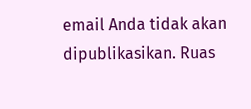email Anda tidak akan dipublikasikan. Ruas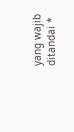yang wajib ditandai *